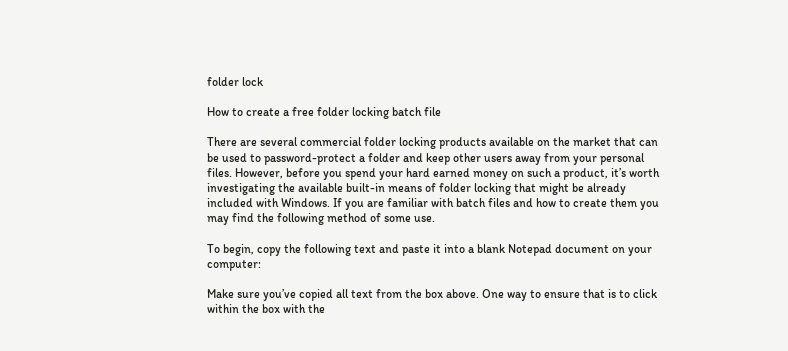folder lock

How to create a free folder locking batch file

There are several commercial folder locking products available on the market that can be used to password-protect a folder and keep other users away from your personal files. However, before you spend your hard earned money on such a product, it’s worth investigating the available built-in means of folder locking that might be already included with Windows. If you are familiar with batch files and how to create them you may find the following method of some use.

To begin, copy the following text and paste it into a blank Notepad document on your computer:

Make sure you’ve copied all text from the box above. One way to ensure that is to click within the box with the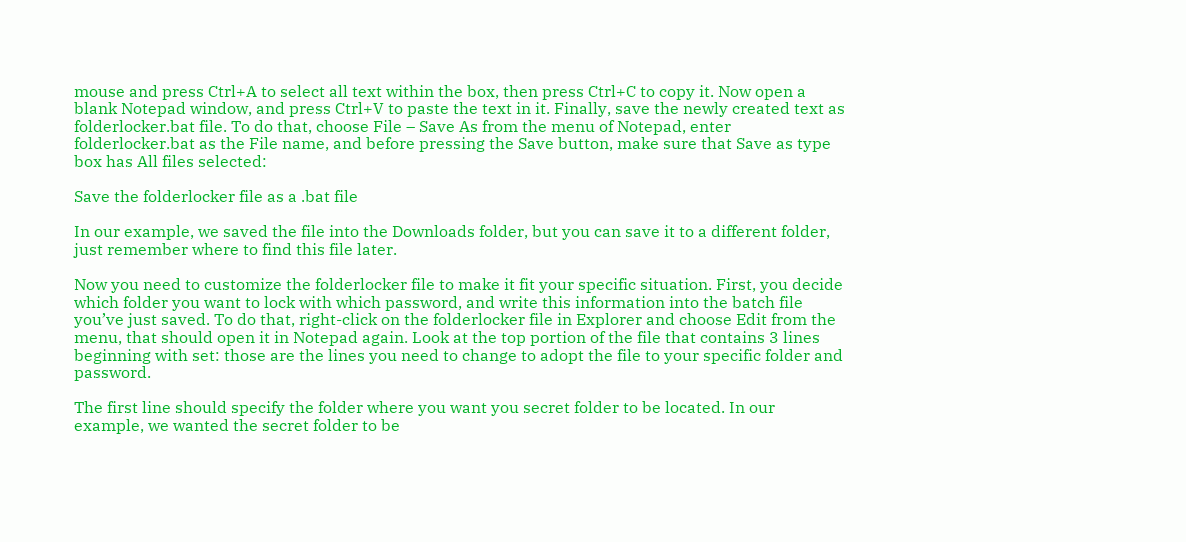mouse and press Ctrl+A to select all text within the box, then press Ctrl+C to copy it. Now open a blank Notepad window, and press Ctrl+V to paste the text in it. Finally, save the newly created text as folderlocker.bat file. To do that, choose File – Save As from the menu of Notepad, enter folderlocker.bat as the File name, and before pressing the Save button, make sure that Save as type box has All files selected:

Save the folderlocker file as a .bat file

In our example, we saved the file into the Downloads folder, but you can save it to a different folder, just remember where to find this file later.

Now you need to customize the folderlocker file to make it fit your specific situation. First, you decide which folder you want to lock with which password, and write this information into the batch file you’ve just saved. To do that, right-click on the folderlocker file in Explorer and choose Edit from the menu, that should open it in Notepad again. Look at the top portion of the file that contains 3 lines beginning with set: those are the lines you need to change to adopt the file to your specific folder and password.

The first line should specify the folder where you want you secret folder to be located. In our example, we wanted the secret folder to be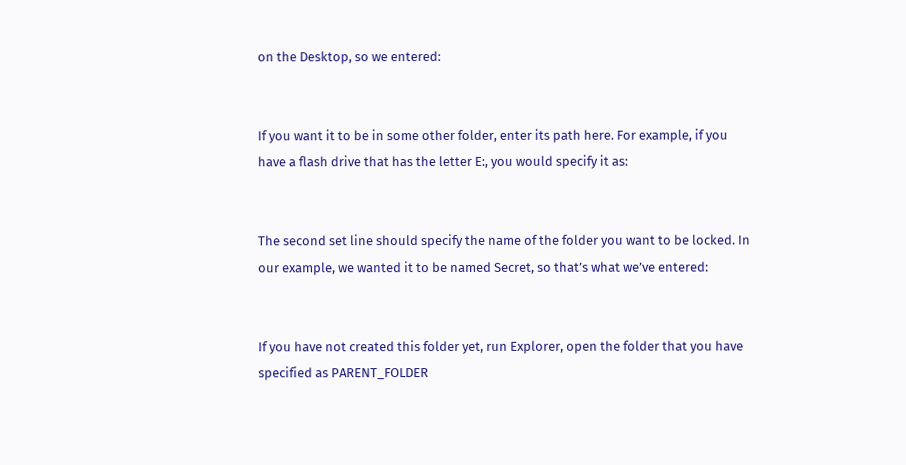on the Desktop, so we entered:


If you want it to be in some other folder, enter its path here. For example, if you have a flash drive that has the letter E:, you would specify it as:


The second set line should specify the name of the folder you want to be locked. In our example, we wanted it to be named Secret, so that’s what we’ve entered:


If you have not created this folder yet, run Explorer, open the folder that you have specified as PARENT_FOLDER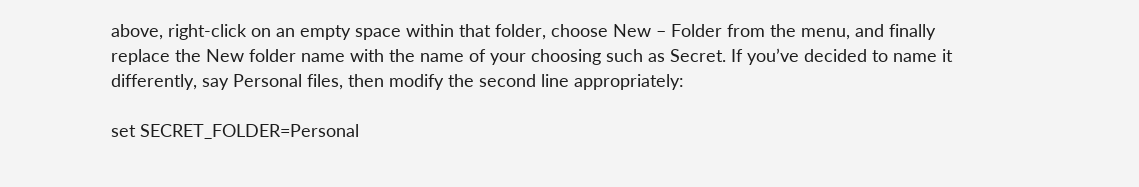above, right-click on an empty space within that folder, choose New – Folder from the menu, and finally replace the New folder name with the name of your choosing such as Secret. If you’ve decided to name it differently, say Personal files, then modify the second line appropriately:

set SECRET_FOLDER=Personal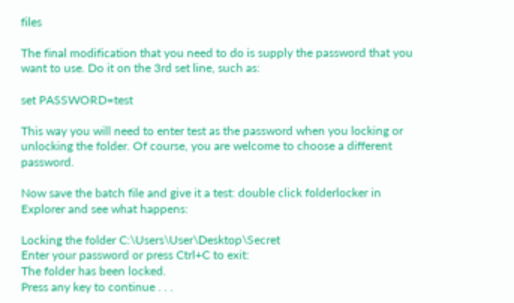files

The final modification that you need to do is supply the password that you want to use. Do it on the 3rd set line, such as:

set PASSWORD=test

This way you will need to enter test as the password when you locking or unlocking the folder. Of course, you are welcome to choose a different password.

Now save the batch file and give it a test: double click folderlocker in Explorer and see what happens:

Locking the folder C:\Users\User\Desktop\Secret
Enter your password or press Ctrl+C to exit:
The folder has been locked.
Press any key to continue . . .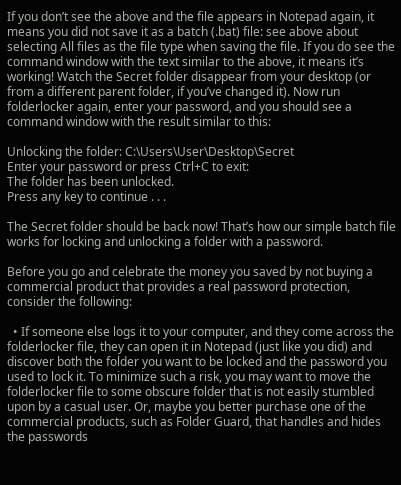If you don’t see the above and the file appears in Notepad again, it means you did not save it as a batch (.bat) file: see above about selecting All files as the file type when saving the file. If you do see the command window with the text similar to the above, it means it’s working! Watch the Secret folder disappear from your desktop (or from a different parent folder, if you’ve changed it). Now run folderlocker again, enter your password, and you should see a command window with the result similar to this:

Unlocking the folder: C:\Users\User\Desktop\Secret
Enter your password or press Ctrl+C to exit:
The folder has been unlocked.
Press any key to continue . . .

The Secret folder should be back now! That’s how our simple batch file works for locking and unlocking a folder with a password.

Before you go and celebrate the money you saved by not buying a commercial product that provides a real password protection, consider the following:

  • If someone else logs it to your computer, and they come across the folderlocker file, they can open it in Notepad (just like you did) and discover both the folder you want to be locked and the password you used to lock it. To minimize such a risk, you may want to move the folderlocker file to some obscure folder that is not easily stumbled upon by a casual user. Or, maybe you better purchase one of the commercial products, such as Folder Guard, that handles and hides the passwords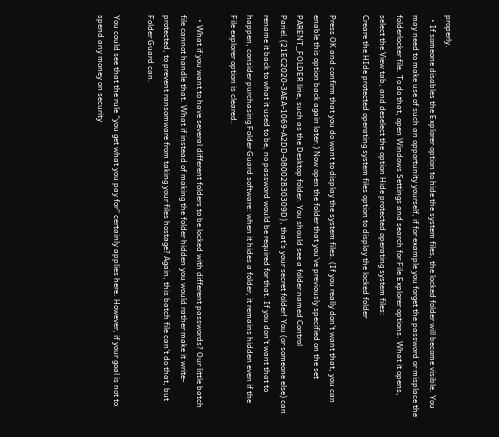properly.
  • If someone disables the Explorer option to hide the system files, the locked folder will become visible. You may need to make use of such an opportunity yourself, if for example you forget the password or misplace the folderlocker file. To do that, open Windows Settings and search for File Explorer options. What it opens, select the View tab, and deselect the option Hide protected operating system files:
Creare the HIde protected operating system files option to display the locked folder

Press OK and confirm that you do want to display the system files. (If you really don’t want that, you can enable this option back again later.) Now open the folder that you’ve previously specified on the set PARENT_FOLDER line, such as the Desktop folder. You should see a folder named Control Panel.{21EC2020-3AEA-1069-A2DD-08002B30309D}, that’s your secret folder! You (or someone else) can rename it back to what it used to be, no password would be required for that. If you don’t want that to happen, consider purchasing Folder Guard software: when it hides a folder, it remains hidden even if the File explorer option is cleared.

  • What if you want to have several different folders to be locked with different passwords? Our little batch file cannot handle that. What if instead of making the folder hidden you would rather make it write-protected, to prevent ransomware from taking your files hostage? Again, this batch file can’t do that, but Folder Guard can.

You could see that the rule “you get what you pay for” certainly applies here. However, if your goal is not to spend any money on security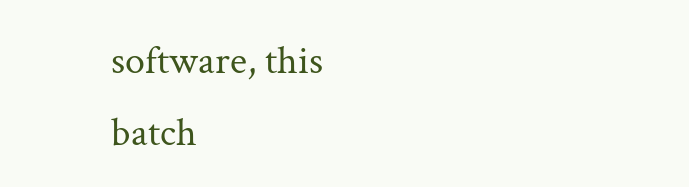software, this batch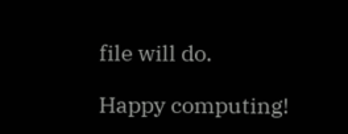file will do.

Happy computing!